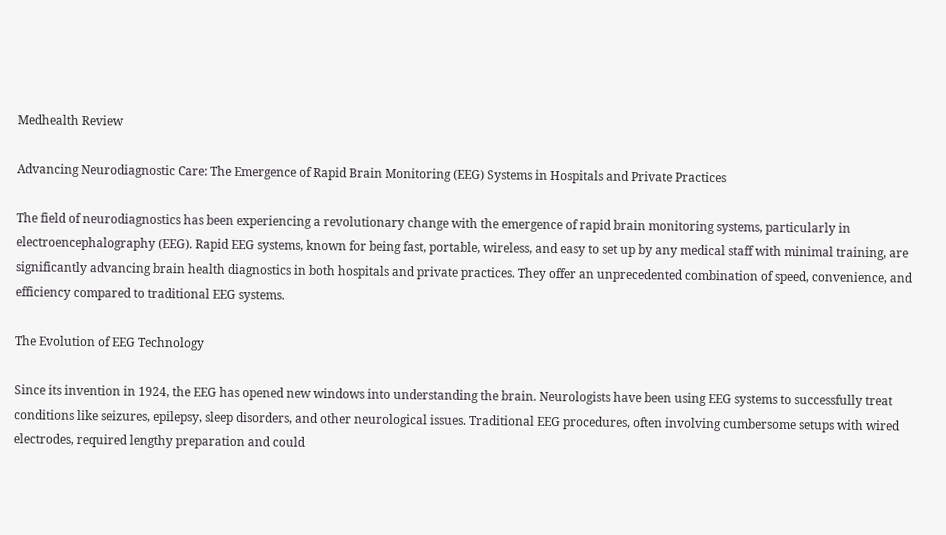Medhealth Review

Advancing Neurodiagnostic Care: The Emergence of Rapid Brain Monitoring (EEG) Systems in Hospitals and Private Practices

The field of neurodiagnostics has been experiencing a revolutionary change with the emergence of rapid brain monitoring systems, particularly in electroencephalography (EEG). Rapid EEG systems, known for being fast, portable, wireless, and easy to set up by any medical staff with minimal training, are significantly advancing brain health diagnostics in both hospitals and private practices. They offer an unprecedented combination of speed, convenience, and efficiency compared to traditional EEG systems.

The Evolution of EEG Technology

Since its invention in 1924, the EEG has opened new windows into understanding the brain. Neurologists have been using EEG systems to successfully treat conditions like seizures, epilepsy, sleep disorders, and other neurological issues. Traditional EEG procedures, often involving cumbersome setups with wired electrodes, required lengthy preparation and could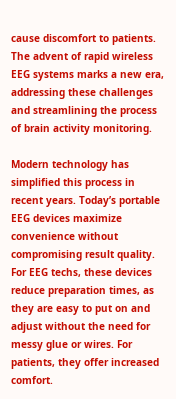cause discomfort to patients. The advent of rapid wireless EEG systems marks a new era, addressing these challenges and streamlining the process of brain activity monitoring.

Modern technology has simplified this process in recent years. Today’s portable EEG devices maximize convenience without compromising result quality. For EEG techs, these devices reduce preparation times, as they are easy to put on and adjust without the need for messy glue or wires. For patients, they offer increased comfort.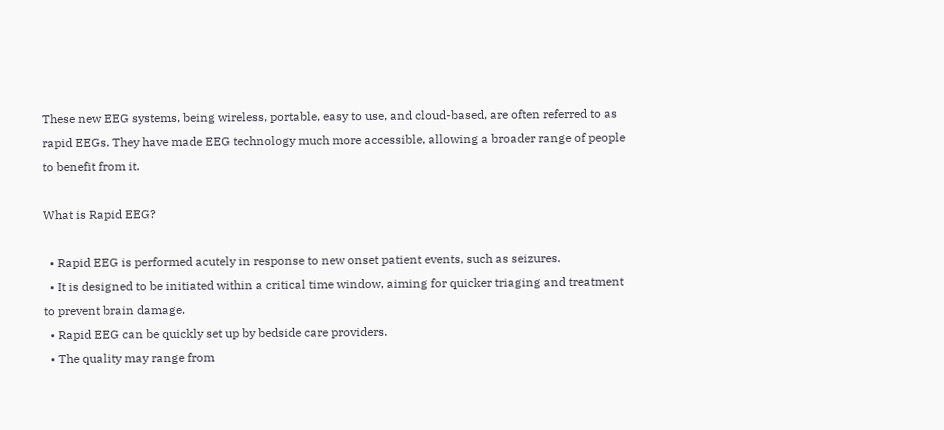These new EEG systems, being wireless, portable, easy to use, and cloud-based, are often referred to as rapid EEGs. They have made EEG technology much more accessible, allowing a broader range of people to benefit from it.

What is Rapid EEG?

  • Rapid EEG is performed acutely in response to new onset patient events, such as seizures.
  • It is designed to be initiated within a critical time window, aiming for quicker triaging and treatment to prevent brain damage.
  • Rapid EEG can be quickly set up by bedside care providers.
  • The quality may range from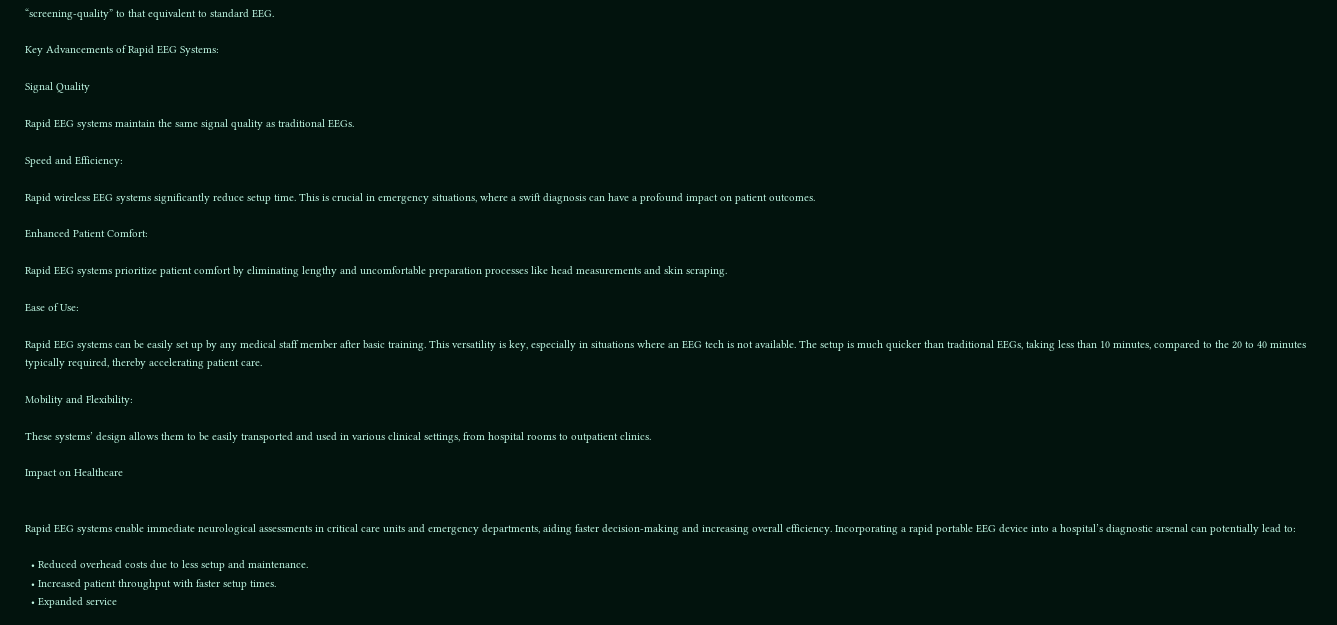“screening-quality” to that equivalent to standard EEG.

Key Advancements of Rapid EEG Systems:

Signal Quality

Rapid EEG systems maintain the same signal quality as traditional EEGs.

Speed and Efficiency:

Rapid wireless EEG systems significantly reduce setup time. This is crucial in emergency situations, where a swift diagnosis can have a profound impact on patient outcomes.

Enhanced Patient Comfort:

Rapid EEG systems prioritize patient comfort by eliminating lengthy and uncomfortable preparation processes like head measurements and skin scraping.

Ease of Use:

Rapid EEG systems can be easily set up by any medical staff member after basic training. This versatility is key, especially in situations where an EEG tech is not available. The setup is much quicker than traditional EEGs, taking less than 10 minutes, compared to the 20 to 40 minutes typically required, thereby accelerating patient care.

Mobility and Flexibility:

These systems’ design allows them to be easily transported and used in various clinical settings, from hospital rooms to outpatient clinics.

Impact on Healthcare


Rapid EEG systems enable immediate neurological assessments in critical care units and emergency departments, aiding faster decision-making and increasing overall efficiency. Incorporating a rapid portable EEG device into a hospital’s diagnostic arsenal can potentially lead to:

  • Reduced overhead costs due to less setup and maintenance.
  • Increased patient throughput with faster setup times.
  • Expanded service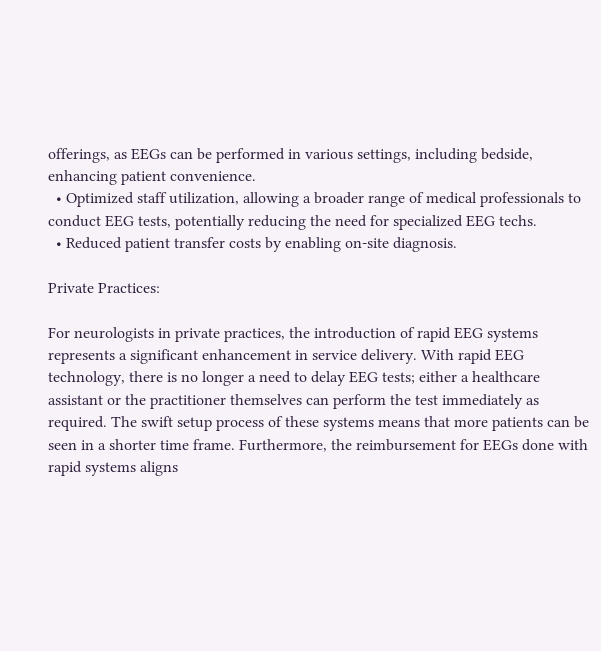offerings, as EEGs can be performed in various settings, including bedside, enhancing patient convenience.
  • Optimized staff utilization, allowing a broader range of medical professionals to conduct EEG tests, potentially reducing the need for specialized EEG techs.
  • Reduced patient transfer costs by enabling on-site diagnosis.

Private Practices:

For neurologists in private practices, the introduction of rapid EEG systems represents a significant enhancement in service delivery. With rapid EEG technology, there is no longer a need to delay EEG tests; either a healthcare assistant or the practitioner themselves can perform the test immediately as required. The swift setup process of these systems means that more patients can be seen in a shorter time frame. Furthermore, the reimbursement for EEGs done with rapid systems aligns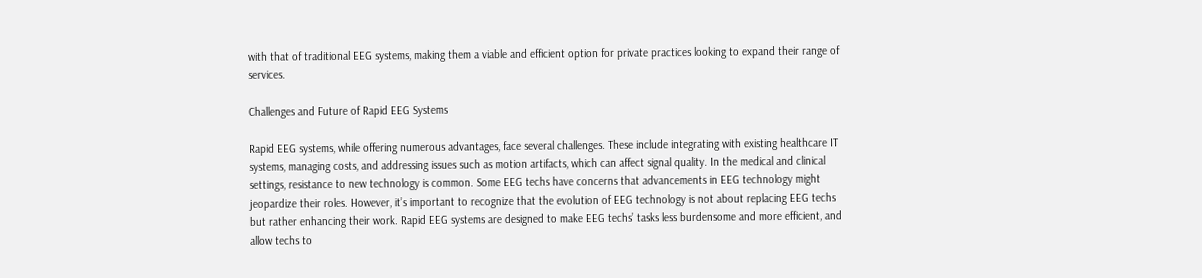with that of traditional EEG systems, making them a viable and efficient option for private practices looking to expand their range of services.

Challenges and Future of Rapid EEG Systems

Rapid EEG systems, while offering numerous advantages, face several challenges. These include integrating with existing healthcare IT systems, managing costs, and addressing issues such as motion artifacts, which can affect signal quality. In the medical and clinical settings, resistance to new technology is common. Some EEG techs have concerns that advancements in EEG technology might jeopardize their roles. However, it’s important to recognize that the evolution of EEG technology is not about replacing EEG techs but rather enhancing their work. Rapid EEG systems are designed to make EEG techs’ tasks less burdensome and more efficient, and allow techs to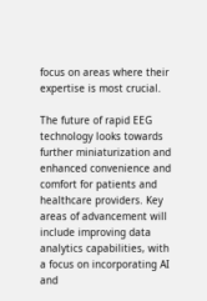focus on areas where their expertise is most crucial.

The future of rapid EEG technology looks towards further miniaturization and enhanced convenience and comfort for patients and healthcare providers. Key areas of advancement will include improving data analytics capabilities, with a focus on incorporating AI and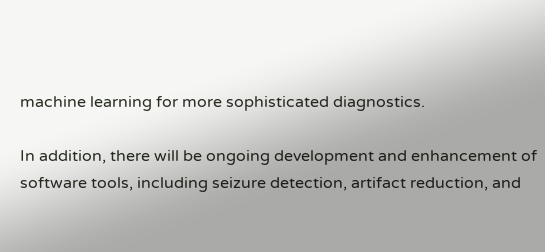machine learning for more sophisticated diagnostics.

In addition, there will be ongoing development and enhancement of software tools, including seizure detection, artifact reduction, and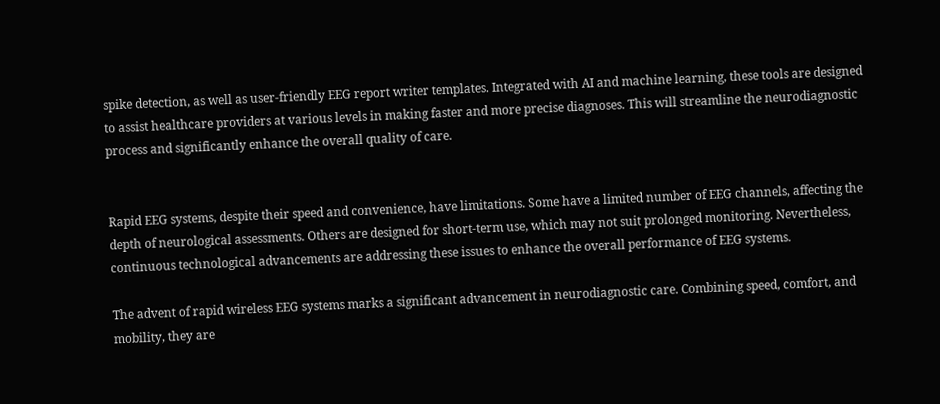spike detection, as well as user-friendly EEG report writer templates. Integrated with AI and machine learning, these tools are designed to assist healthcare providers at various levels in making faster and more precise diagnoses. This will streamline the neurodiagnostic process and significantly enhance the overall quality of care.


Rapid EEG systems, despite their speed and convenience, have limitations. Some have a limited number of EEG channels, affecting the depth of neurological assessments. Others are designed for short-term use, which may not suit prolonged monitoring. Nevertheless, continuous technological advancements are addressing these issues to enhance the overall performance of EEG systems.

The advent of rapid wireless EEG systems marks a significant advancement in neurodiagnostic care. Combining speed, comfort, and mobility, they are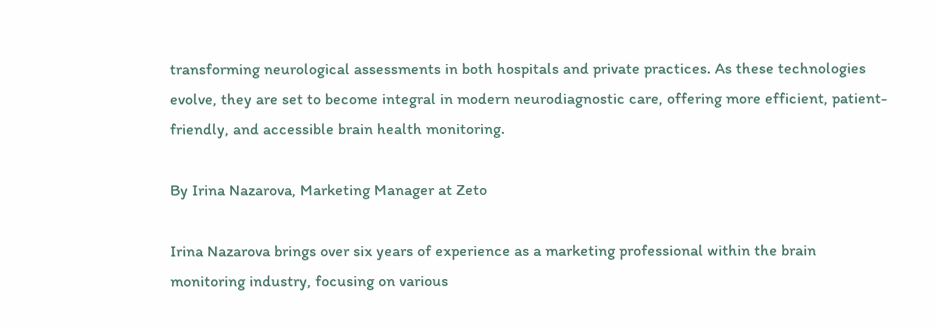transforming neurological assessments in both hospitals and private practices. As these technologies evolve, they are set to become integral in modern neurodiagnostic care, offering more efficient, patient-friendly, and accessible brain health monitoring.

By Irina Nazarova, Marketing Manager at Zeto

Irina Nazarova brings over six years of experience as a marketing professional within the brain monitoring industry, focusing on various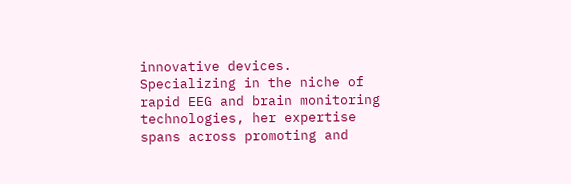innovative devices. Specializing in the niche of rapid EEG and brain monitoring technologies, her expertise spans across promoting and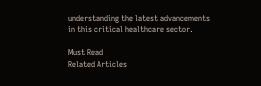understanding the latest advancements in this critical healthcare sector.

Must Read
Related Articles